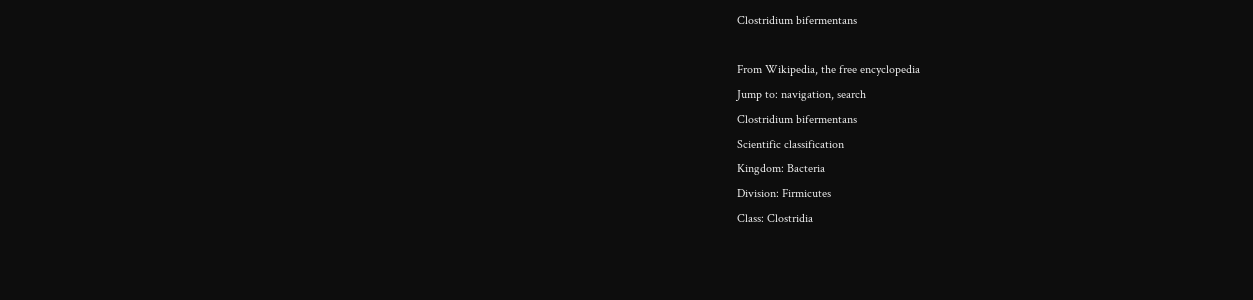Clostridium bifermentans

From Wikipedia, the free encyclopedia
Jump to: navigation, search
Clostridium bifermentans
Scientific classification
Kingdom: Bacteria
Division: Firmicutes
Class: Clostridia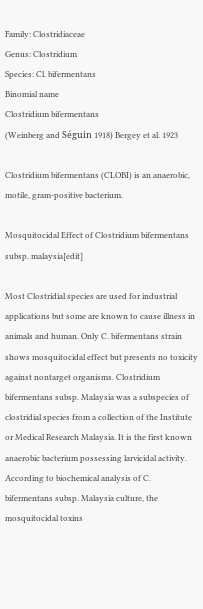Family: Clostridiaceae
Genus: Clostridium
Species: Cl. bifermentans
Binomial name
Clostridium bifermentans
(Weinberg and Séguin 1918) Bergey et al. 1923

Clostridium bifermentans (CLOBI) is an anaerobic, motile, gram-positive bacterium.

Mosquitocidal Effect of Clostridium bifermentans subsp. malaysia[edit]

Most Clostridial species are used for industrial applications but some are known to cause illness in animals and human. Only C. bifermentans strain shows mosquitocidal effect but presents no toxicity against nontarget organisms. Clostridium bifermentans subsp. Malaysia was a subspecies of clostridial species from a collection of the Institute or Medical Research Malaysia. It is the first known anaerobic bacterium possessing larvicidal activity. According to biochemical analysis of C. bifermentans subsp. Malaysia culture, the mosquitocidal toxins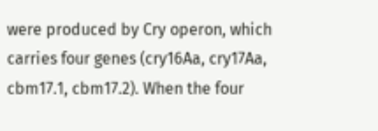were produced by Cry operon, which carries four genes (cry16Aa, cry17Aa, cbm17.1, cbm17.2). When the four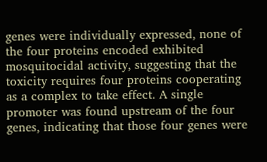genes were individually expressed, none of the four proteins encoded exhibited mosquitocidal activity, suggesting that the toxicity requires four proteins cooperating as a complex to take effect. A single promoter was found upstream of the four genes, indicating that those four genes were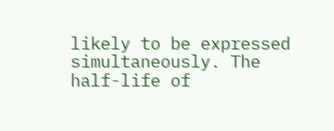likely to be expressed simultaneously. The half-life of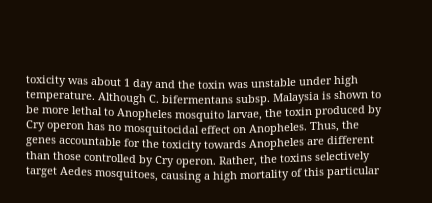toxicity was about 1 day and the toxin was unstable under high temperature. Although C. bifermentans subsp. Malaysia is shown to be more lethal to Anopheles mosquito larvae, the toxin produced by Cry operon has no mosquitocidal effect on Anopheles. Thus, the genes accountable for the toxicity towards Anopheles are different than those controlled by Cry operon. Rather, the toxins selectively target Aedes mosquitoes, causing a high mortality of this particular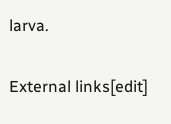larva.


External links[edit]